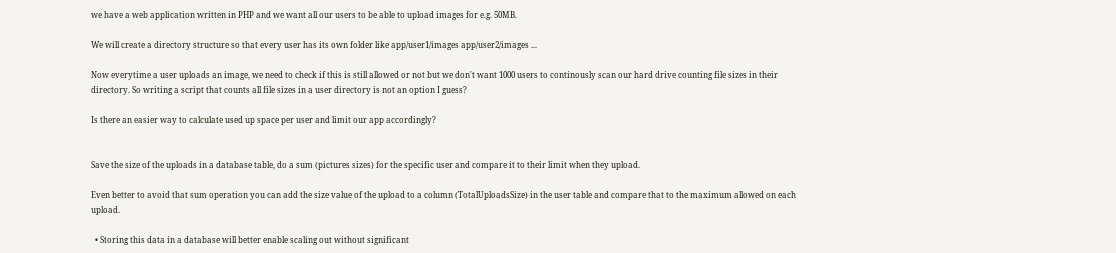we have a web application written in PHP and we want all our users to be able to upload images for e.g. 50MB.

We will create a directory structure so that every user has its own folder like app/user1/images app/user2/images ...

Now everytime a user uploads an image, we need to check if this is still allowed or not but we don't want 1000 users to continously scan our hard drive counting file sizes in their directory. So writing a script that counts all file sizes in a user directory is not an option I guess?

Is there an easier way to calculate used up space per user and limit our app accordingly?


Save the size of the uploads in a database table, do a sum (pictures sizes) for the specific user and compare it to their limit when they upload.

Even better to avoid that sum operation you can add the size value of the upload to a column (TotalUploadsSize) in the user table and compare that to the maximum allowed on each upload.

  • Storing this data in a database will better enable scaling out without significant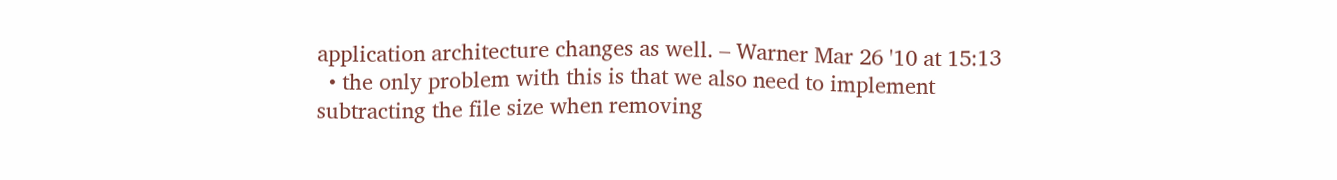application architecture changes as well. – Warner Mar 26 '10 at 15:13
  • the only problem with this is that we also need to implement subtracting the file size when removing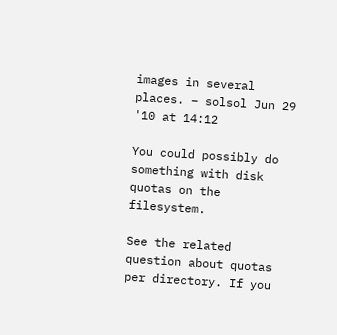images in several places. – solsol Jun 29 '10 at 14:12

You could possibly do something with disk quotas on the filesystem.

See the related question about quotas per directory. If you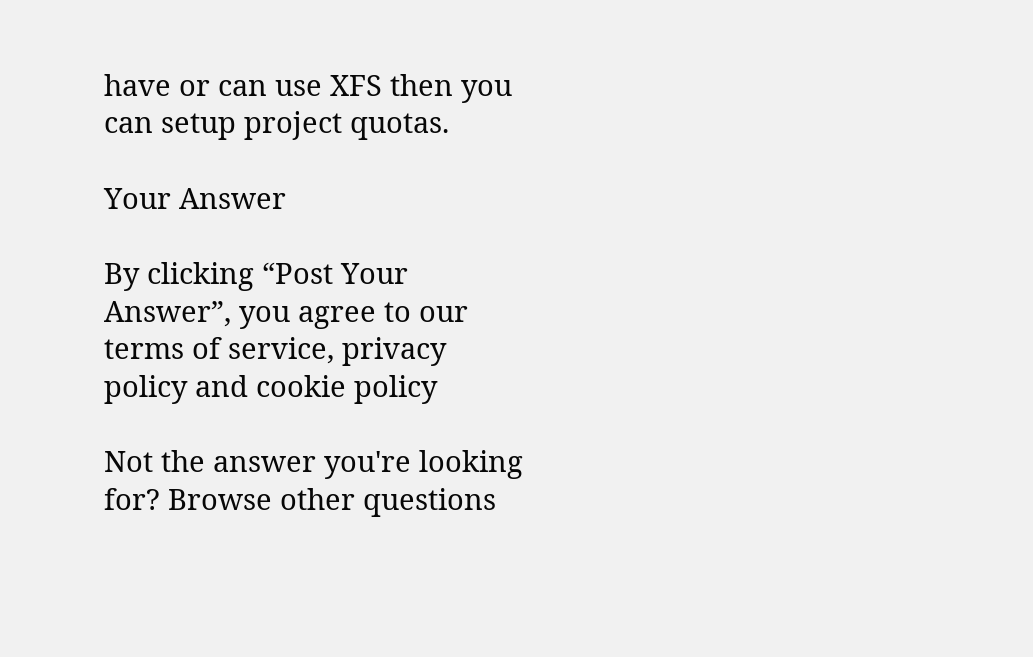have or can use XFS then you can setup project quotas.

Your Answer

By clicking “Post Your Answer”, you agree to our terms of service, privacy policy and cookie policy

Not the answer you're looking for? Browse other questions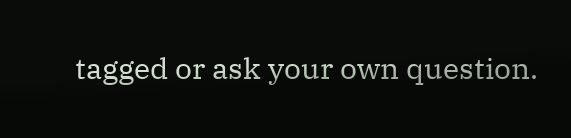tagged or ask your own question.